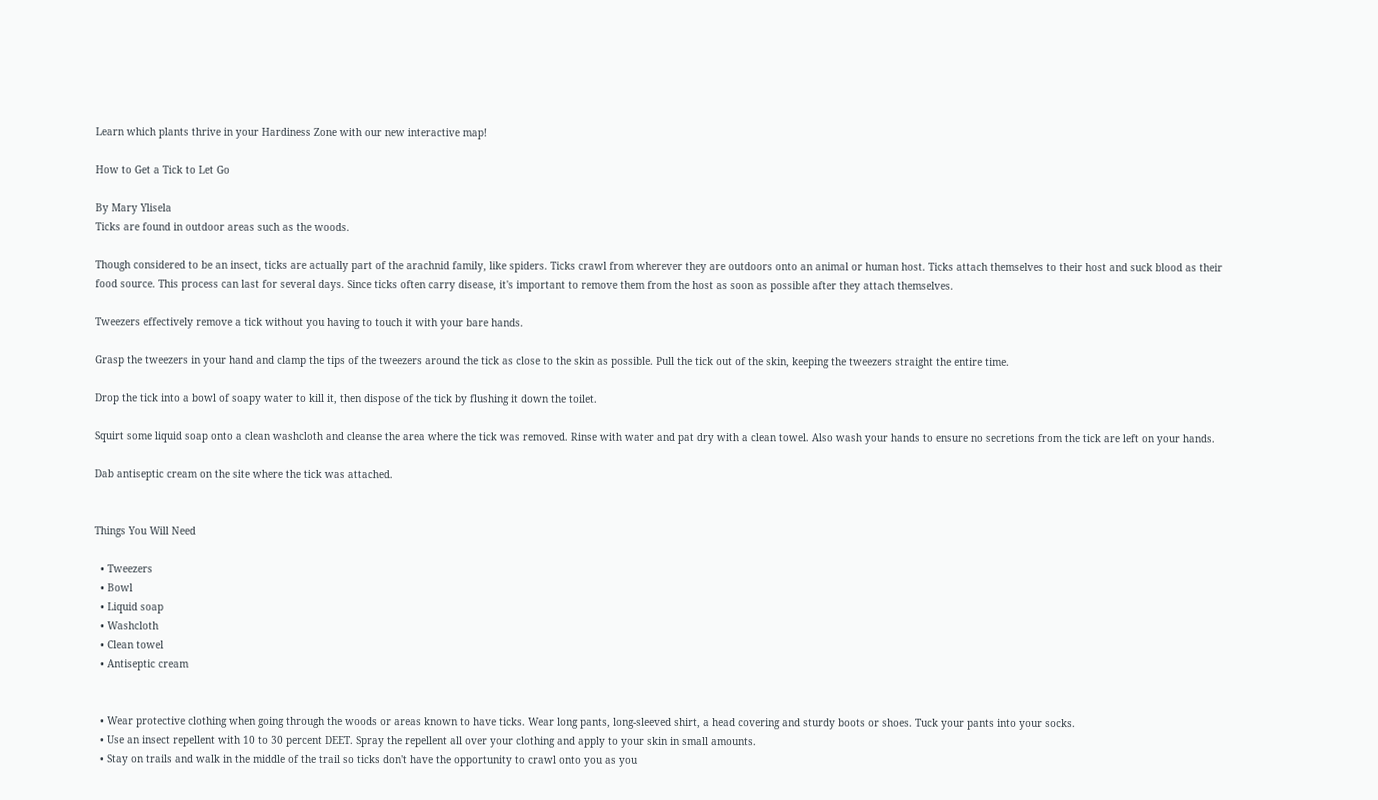Learn which plants thrive in your Hardiness Zone with our new interactive map!

How to Get a Tick to Let Go

By Mary Ylisela
Ticks are found in outdoor areas such as the woods.

Though considered to be an insect, ticks are actually part of the arachnid family, like spiders. Ticks crawl from wherever they are outdoors onto an animal or human host. Ticks attach themselves to their host and suck blood as their food source. This process can last for several days. Since ticks often carry disease, it's important to remove them from the host as soon as possible after they attach themselves.

Tweezers effectively remove a tick without you having to touch it with your bare hands.

Grasp the tweezers in your hand and clamp the tips of the tweezers around the tick as close to the skin as possible. Pull the tick out of the skin, keeping the tweezers straight the entire time.

Drop the tick into a bowl of soapy water to kill it, then dispose of the tick by flushing it down the toilet.

Squirt some liquid soap onto a clean washcloth and cleanse the area where the tick was removed. Rinse with water and pat dry with a clean towel. Also wash your hands to ensure no secretions from the tick are left on your hands.

Dab antiseptic cream on the site where the tick was attached.


Things You Will Need

  • Tweezers
  • Bowl
  • Liquid soap
  • Washcloth
  • Clean towel
  • Antiseptic cream


  • Wear protective clothing when going through the woods or areas known to have ticks. Wear long pants, long-sleeved shirt, a head covering and sturdy boots or shoes. Tuck your pants into your socks.
  • Use an insect repellent with 10 to 30 percent DEET. Spray the repellent all over your clothing and apply to your skin in small amounts.
  • Stay on trails and walk in the middle of the trail so ticks don't have the opportunity to crawl onto you as you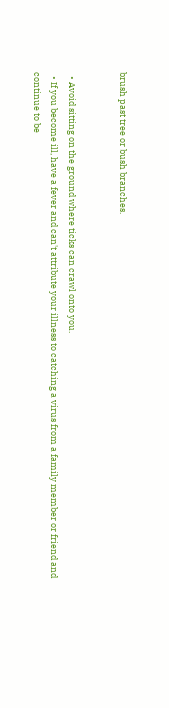brush past tree or bush branches.


  • Avoid sitting on the ground where ticks can crawl onto you.
  • If you become ill, have a fever and can't attribute your illness to catching a virus from a family member or friend and continue to be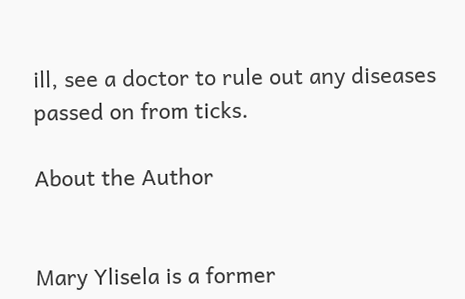ill, see a doctor to rule out any diseases passed on from ticks.

About the Author


Mary Ylisela is a former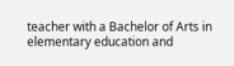teacher with a Bachelor of Arts in elementary education and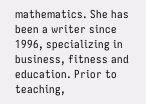mathematics. She has been a writer since 1996, specializing in business, fitness and education. Prior to teaching,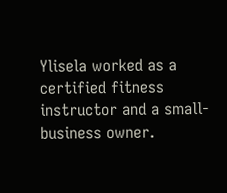Ylisela worked as a certified fitness instructor and a small-business owner.